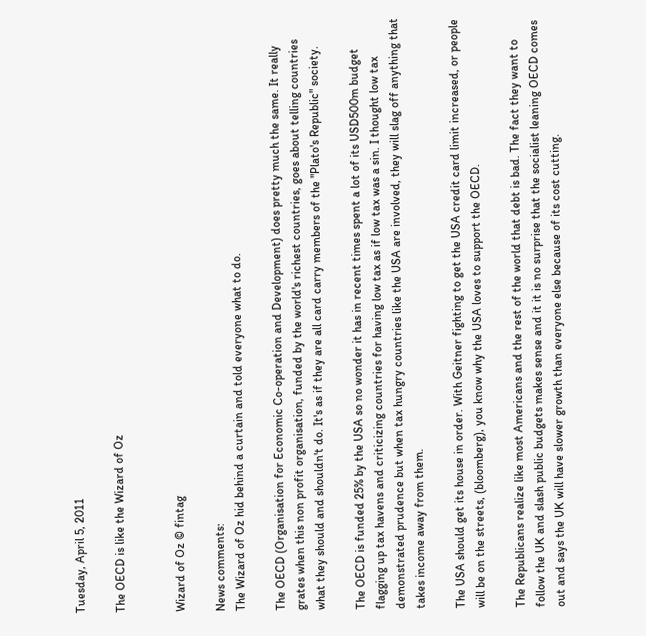Tuesday, April 5, 2011

The OECD is like the Wizard of Oz


Wizard of Oz © fintag

News comments:
The Wizard of Oz hid behind a curtain and told everyone what to do.

The OECD (Organisation for Economic Co-operation and Development) does pretty much the same. It really grates when this non profit organisation, funded by the world's richest countries, goes about telling countries what they should and shouldn't do. It's as if they are all card carry members of the "Plato's Republic" society.

The OECD is funded 25% by the USA so no wonder it has in recent times spent a lot of its USD500m budget flagging up tax havens and criticizing countries for having low tax as if low tax was a sin. I thought low tax demonstrated prudence but when tax hungry countries like the USA are involved, they will slag off anything that takes income away from them.

The USA should get its house in order. With Geitner fighting to get the USA credit card limit increased, or people will be on the streets, (bloomberg), you know why the USA loves to support the OECD.

The Republicans realize like most Americans and the rest of the world that debt is bad. The fact they want to follow the UK and slash public budgets makes sense and it it is no surprise that the socialist leaning OECD comes out and says the UK will have slower growth than everyone else because of its cost cutting.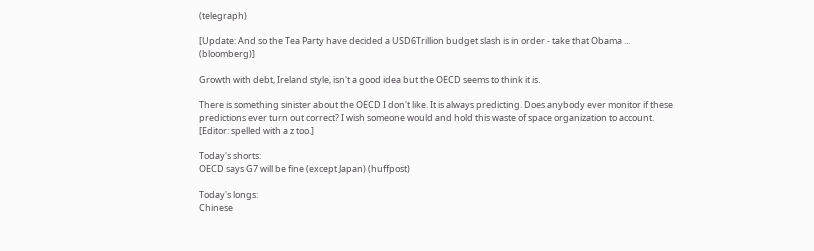(telegraph)

[Update: And so the Tea Party have decided a USD6Trillion budget slash is in order - take that Obama ... (bloomberg)]

Growth with debt, Ireland style, isn't a good idea but the OECD seems to think it is.

There is something sinister about the OECD I don't like. It is always predicting. Does anybody ever monitor if these predictions ever turn out correct? I wish someone would and hold this waste of space organization to account. [Editor: spelled with a z too.]

Today's shorts:
OECD says G7 will be fine (except Japan) (huffpost)

Today's longs:
Chinese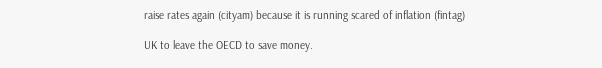raise rates again (cityam) because it is running scared of inflation (fintag)

UK to leave the OECD to save money.